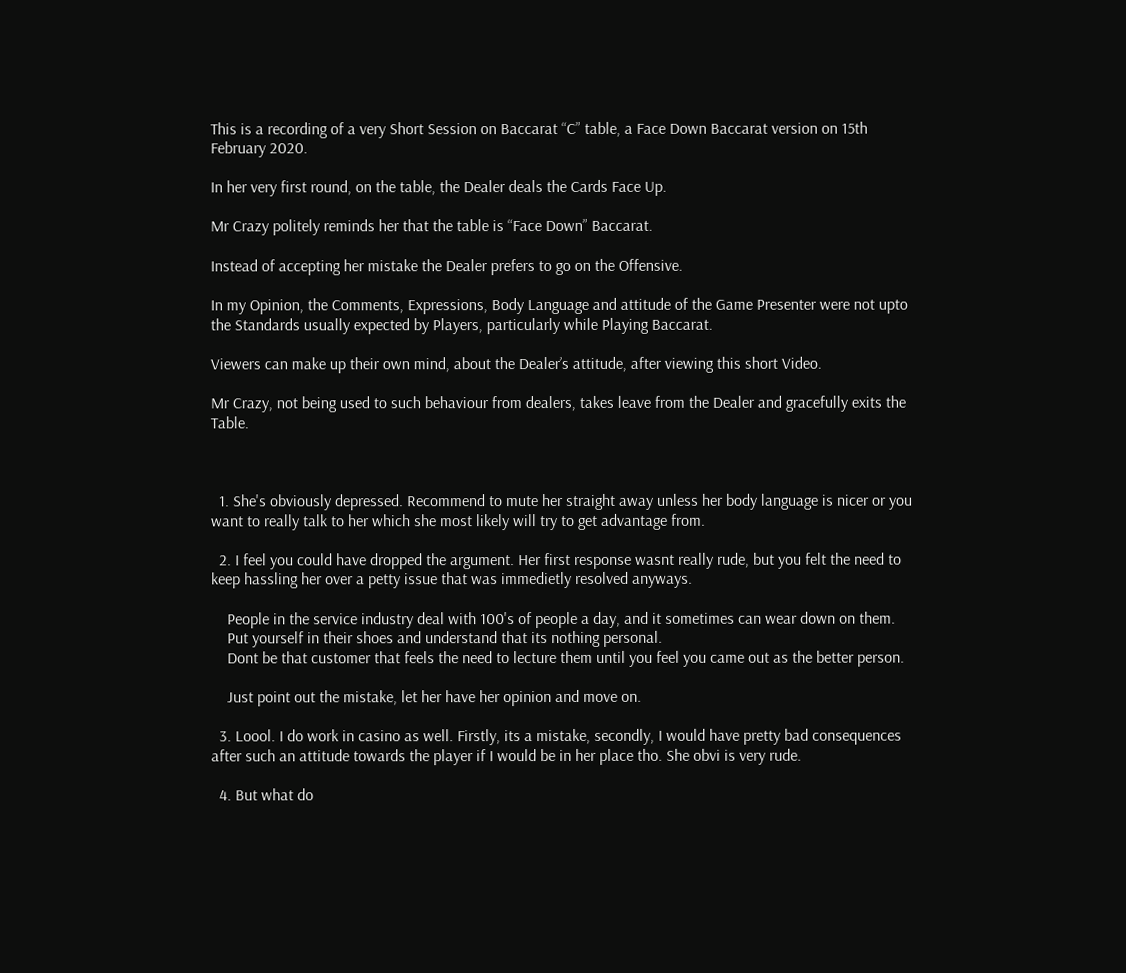This is a recording of a very Short Session on Baccarat “C” table, a Face Down Baccarat version on 15th February 2020.

In her very first round, on the table, the Dealer deals the Cards Face Up.

Mr Crazy politely reminds her that the table is “Face Down” Baccarat.

Instead of accepting her mistake the Dealer prefers to go on the Offensive.

In my Opinion, the Comments, Expressions, Body Language and attitude of the Game Presenter were not upto the Standards usually expected by Players, particularly while Playing Baccarat.

Viewers can make up their own mind, about the Dealer’s attitude, after viewing this short Video.

Mr Crazy, not being used to such behaviour from dealers, takes leave from the Dealer and gracefully exits the Table.



  1. She's obviously depressed. Recommend to mute her straight away unless her body language is nicer or you want to really talk to her which she most likely will try to get advantage from.

  2. I feel you could have dropped the argument. Her first response wasnt really rude, but you felt the need to keep hassling her over a petty issue that was immedietly resolved anyways.

    People in the service industry deal with 100's of people a day, and it sometimes can wear down on them.
    Put yourself in their shoes and understand that its nothing personal.
    Dont be that customer that feels the need to lecture them until you feel you came out as the better person.

    Just point out the mistake, let her have her opinion and move on.

  3. Loool. I do work in casino as well. Firstly, its a mistake, secondly, I would have pretty bad consequences after such an attitude towards the player if I would be in her place tho. She obvi is very rude.

  4. But what do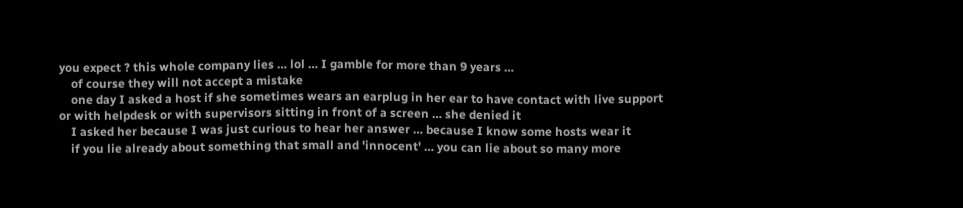you expect ? this whole company lies … lol … I gamble for more than 9 years …
    of course they will not accept a mistake
    one day I asked a host if she sometimes wears an earplug in her ear to have contact with live support or with helpdesk or with supervisors sitting in front of a screen … she denied it
    I asked her because I was just curious to hear her answer … because I know some hosts wear it
    if you lie already about something that small and 'innocent' … you can lie about so many more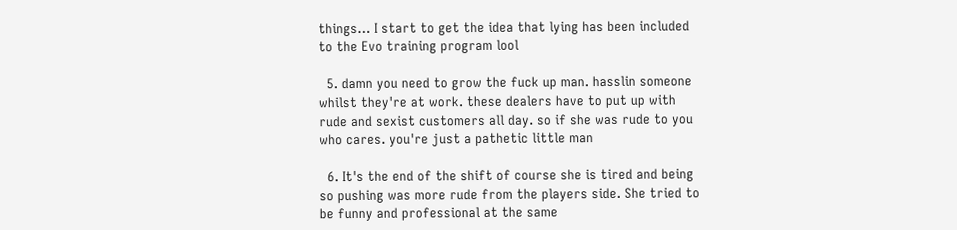things… I start to get the idea that lying has been included to the Evo training program lool

  5. damn you need to grow the fuck up man. hasslin someone whilst they're at work. these dealers have to put up with rude and sexist customers all day. so if she was rude to you who cares. you're just a pathetic little man

  6. It's the end of the shift of course she is tired and being so pushing was more rude from the players side. She tried to be funny and professional at the same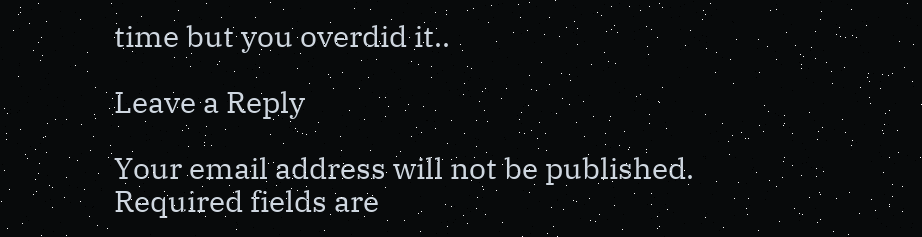time but you overdid it..

Leave a Reply

Your email address will not be published. Required fields are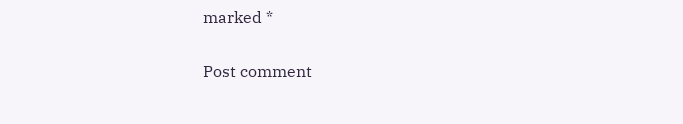marked *

Post comment